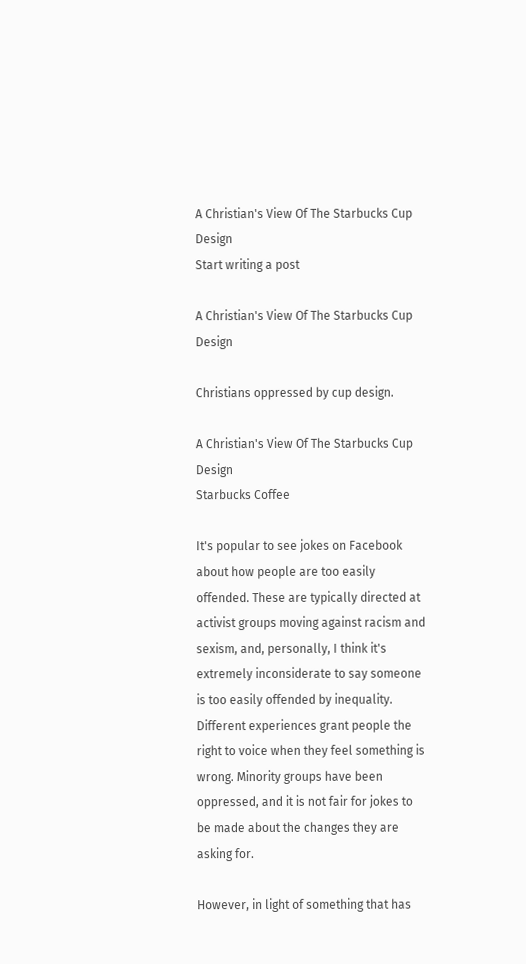A Christian's View Of The Starbucks Cup Design
Start writing a post

A Christian's View Of The Starbucks Cup Design

Christians oppressed by cup design.

A Christian's View Of The Starbucks Cup Design
Starbucks Coffee

It's popular to see jokes on Facebook about how people are too easily offended. These are typically directed at activist groups moving against racism and sexism, and, personally, I think it's extremely inconsiderate to say someone is too easily offended by inequality. Different experiences grant people the right to voice when they feel something is wrong. Minority groups have been oppressed, and it is not fair for jokes to be made about the changes they are asking for.

However, in light of something that has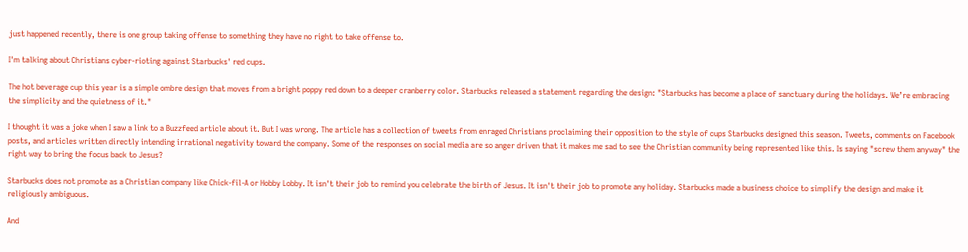just happened recently, there is one group taking offense to something they have no right to take offense to.

I'm talking about Christians cyber-rioting against Starbucks' red cups.

The hot beverage cup this year is a simple ombre design that moves from a bright poppy red down to a deeper cranberry color. Starbucks released a statement regarding the design: "Starbucks has become a place of sanctuary during the holidays. We’re embracing the simplicity and the quietness of it."

I thought it was a joke when I saw a link to a Buzzfeed article about it. But I was wrong. The article has a collection of tweets from enraged Christians proclaiming their opposition to the style of cups Starbucks designed this season. Tweets, comments on Facebook posts, and articles written directly intending irrational negativity toward the company. Some of the responses on social media are so anger driven that it makes me sad to see the Christian community being represented like this. Is saying "screw them anyway" the right way to bring the focus back to Jesus?

Starbucks does not promote as a Christian company like Chick-fil-A or Hobby Lobby. It isn't their job to remind you celebrate the birth of Jesus. It isn't their job to promote any holiday. Starbucks made a business choice to simplify the design and make it religiously ambiguous.

And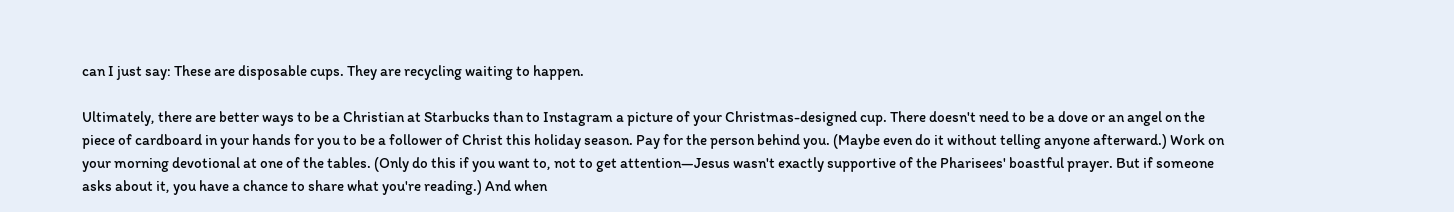can I just say: These are disposable cups. They are recycling waiting to happen.

Ultimately, there are better ways to be a Christian at Starbucks than to Instagram a picture of your Christmas-designed cup. There doesn't need to be a dove or an angel on the piece of cardboard in your hands for you to be a follower of Christ this holiday season. Pay for the person behind you. (Maybe even do it without telling anyone afterward.) Work on your morning devotional at one of the tables. (Only do this if you want to, not to get attention—Jesus wasn't exactly supportive of the Pharisees' boastful prayer. But if someone asks about it, you have a chance to share what you're reading.) And when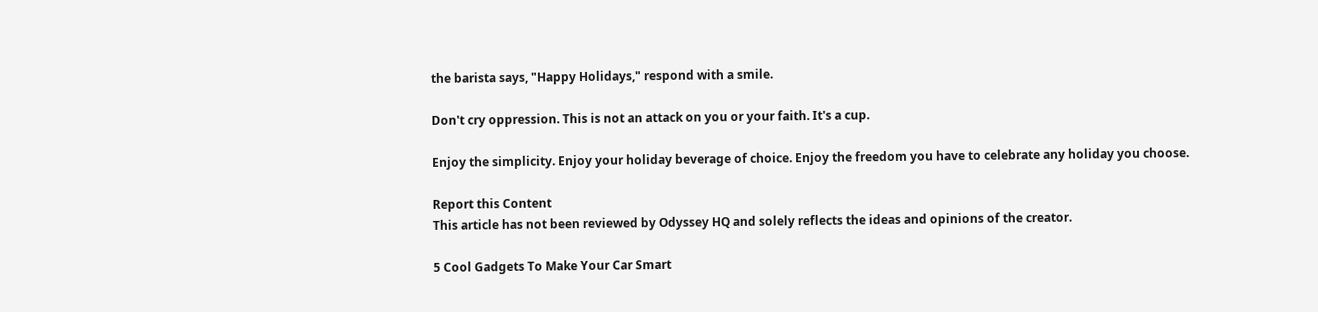the barista says, "Happy Holidays," respond with a smile.

Don't cry oppression. This is not an attack on you or your faith. It's a cup.

Enjoy the simplicity. Enjoy your holiday beverage of choice. Enjoy the freedom you have to celebrate any holiday you choose.

Report this Content
This article has not been reviewed by Odyssey HQ and solely reflects the ideas and opinions of the creator.

5 Cool Gadgets To Make Your Car Smart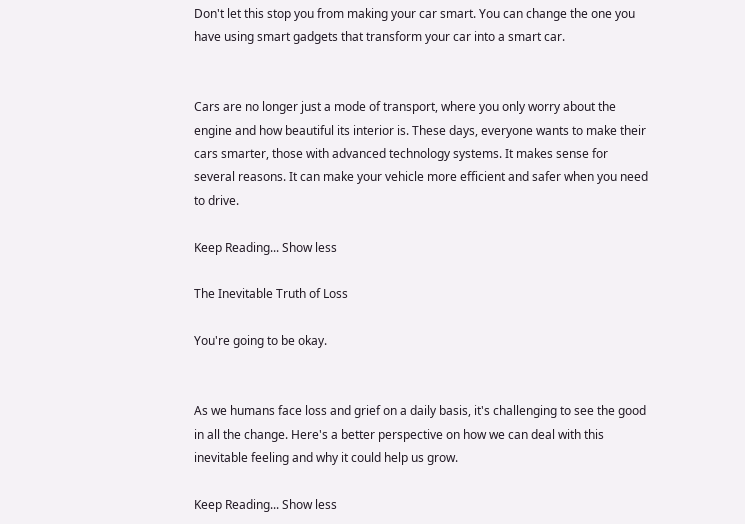Don't let this stop you from making your car smart. You can change the one you have using smart gadgets that transform your car into a smart car.


Cars are no longer just a mode of transport, where you only worry about the engine and how beautiful its interior is. These days, everyone wants to make their cars smarter, those with advanced technology systems. It makes sense for several reasons. It can make your vehicle more efficient and safer when you need to drive.

Keep Reading... Show less

The Inevitable Truth of Loss

You're going to be okay.


As we humans face loss and grief on a daily basis, it's challenging to see the good in all the change. Here's a better perspective on how we can deal with this inevitable feeling and why it could help us grow.

Keep Reading... Show less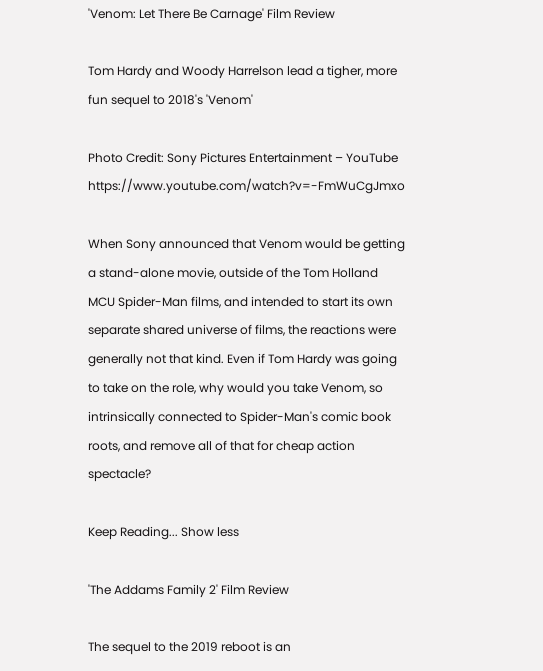'Venom: Let There Be Carnage' Film Review

Tom Hardy and Woody Harrelson lead a tigher, more fun sequel to 2018's 'Venom'

Photo Credit: Sony Pictures Entertainment – YouTube https://www.youtube.com/watch?v=-FmWuCgJmxo

When Sony announced that Venom would be getting a stand-alone movie, outside of the Tom Holland MCU Spider-Man films, and intended to start its own separate shared universe of films, the reactions were generally not that kind. Even if Tom Hardy was going to take on the role, why would you take Venom, so intrinsically connected to Spider-Man's comic book roots, and remove all of that for cheap action spectacle?

Keep Reading... Show less

'The Addams Family 2' Film Review

The sequel to the 2019 reboot is an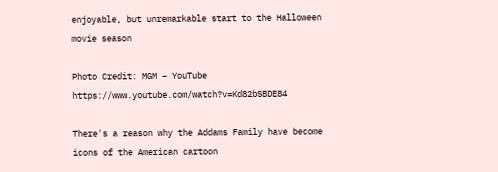enjoyable, but unremarkable start to the Halloween movie season

Photo Credit: MGM – YouTube https://www.youtube.com/watch?v=Kd82bSBDE84

There's a reason why the Addams Family have become icons of the American cartoon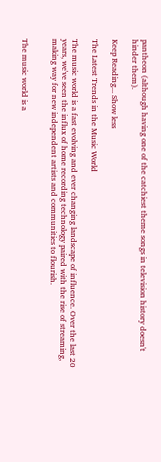pantheon (although having one of the catchiest theme songs in television history doesn't hinder them).

Keep Reading... Show less

The Latest Trends in the Music World

The music world is a fast evolving and ever changing landscape of influence. Over the last 20 years, we've seen the influx of home recording technology paired with the rise of streaming, making way for new independent artists and communities to flourish.


The music world is a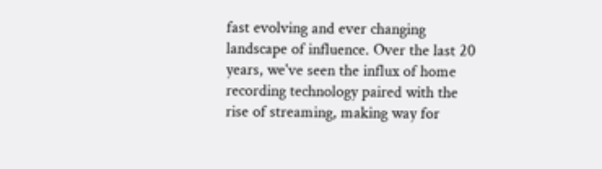fast evolving and ever changing landscape of influence. Over the last 20 years, we've seen the influx of home recording technology paired with the rise of streaming, making way for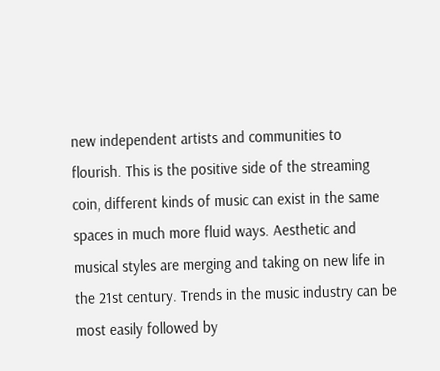new independent artists and communities to flourish. This is the positive side of the streaming coin, different kinds of music can exist in the same spaces in much more fluid ways. Aesthetic and musical styles are merging and taking on new life in the 21st century. Trends in the music industry can be most easily followed by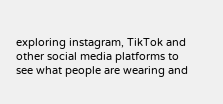exploring instagram, TikTok and other social media platforms to see what people are wearing and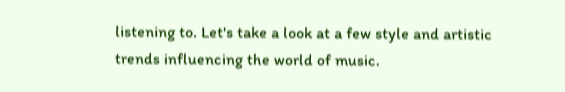listening to. Let's take a look at a few style and artistic trends influencing the world of music.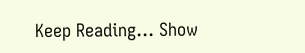Keep Reading... Show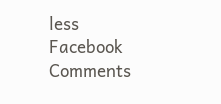less
Facebook Comments